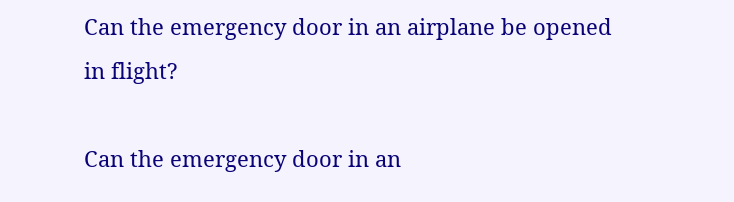Can the emergency door in an airplane be opened in flight?

Can the emergency door in an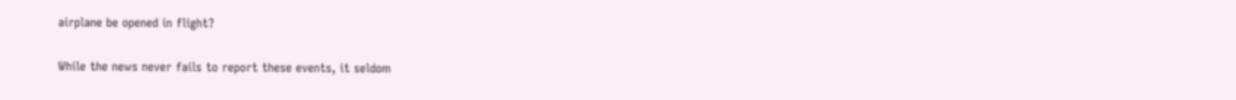airplane be opened in flight?

While the news never fails to report these events, it seldom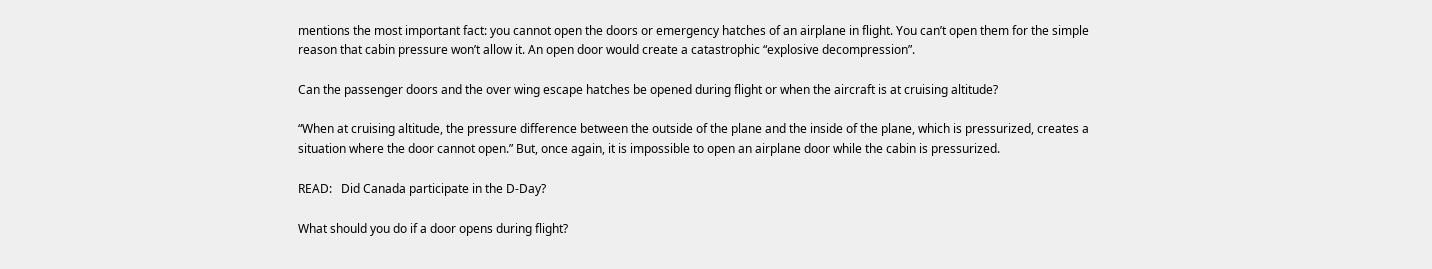mentions the most important fact: you cannot open the doors or emergency hatches of an airplane in flight. You can’t open them for the simple reason that cabin pressure won’t allow it. An open door would create a catastrophic “explosive decompression”.

Can the passenger doors and the over wing escape hatches be opened during flight or when the aircraft is at cruising altitude?

“When at cruising altitude, the pressure difference between the outside of the plane and the inside of the plane, which is pressurized, creates a situation where the door cannot open.” But, once again, it is impossible to open an airplane door while the cabin is pressurized.

READ:   Did Canada participate in the D-Day?

What should you do if a door opens during flight?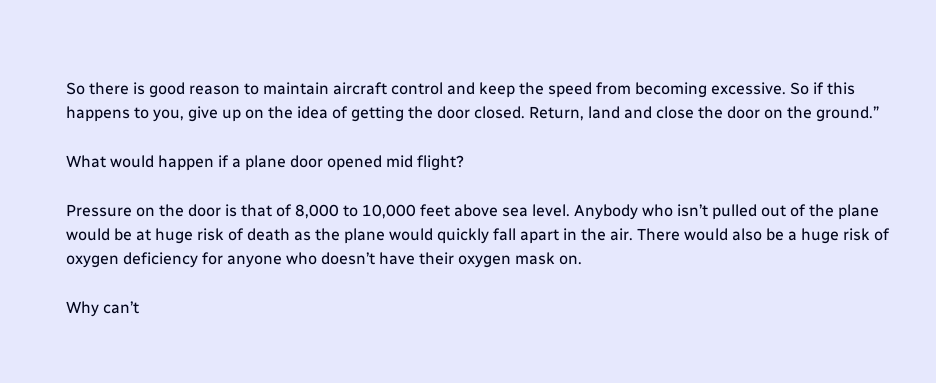So there is good reason to maintain aircraft control and keep the speed from becoming excessive. So if this happens to you, give up on the idea of getting the door closed. Return, land and close the door on the ground.”

What would happen if a plane door opened mid flight?

Pressure on the door is that of 8,000 to 10,000 feet above sea level. Anybody who isn’t pulled out of the plane would be at huge risk of death as the plane would quickly fall apart in the air. There would also be a huge risk of oxygen deficiency for anyone who doesn’t have their oxygen mask on.

Why can’t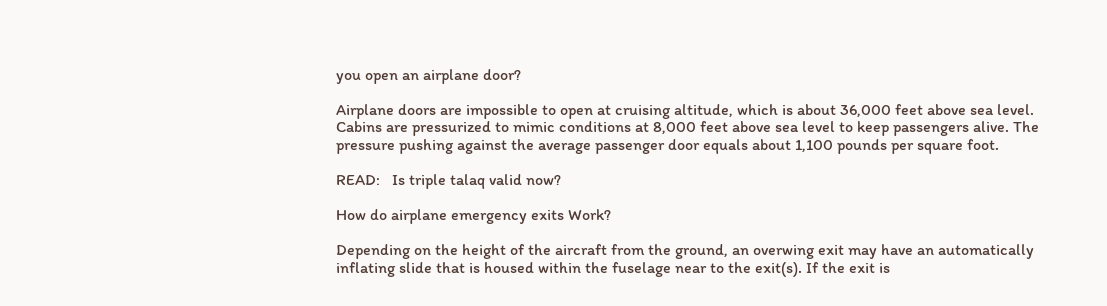you open an airplane door?

Airplane doors are impossible to open at cruising altitude, which is about 36,000 feet above sea level. Cabins are pressurized to mimic conditions at 8,000 feet above sea level to keep passengers alive. The pressure pushing against the average passenger door equals about 1,100 pounds per square foot.

READ:   Is triple talaq valid now?

How do airplane emergency exits Work?

Depending on the height of the aircraft from the ground, an overwing exit may have an automatically inflating slide that is housed within the fuselage near to the exit(s). If the exit is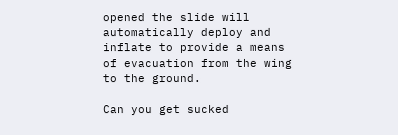opened the slide will automatically deploy and inflate to provide a means of evacuation from the wing to the ground.

Can you get sucked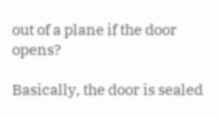out of a plane if the door opens?

Basically, the door is sealed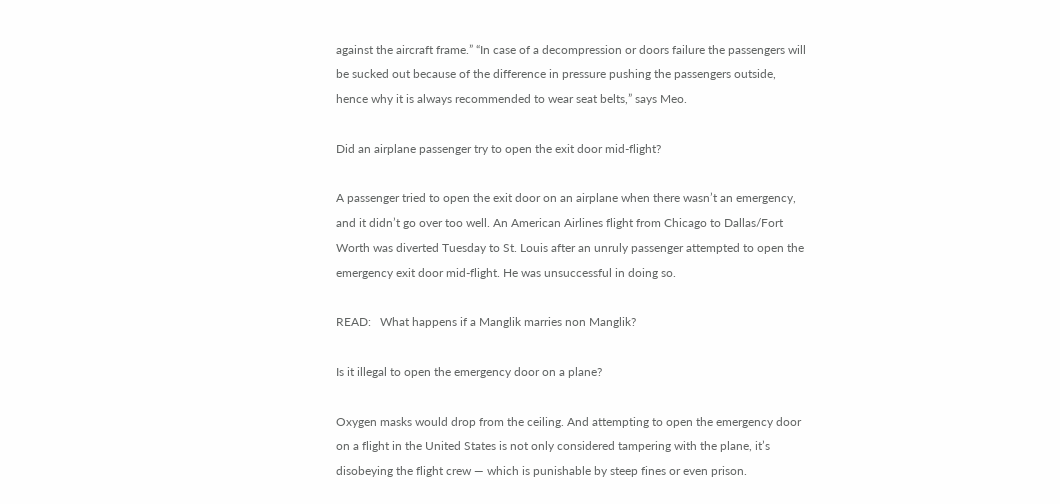against the aircraft frame.” “In case of a decompression or doors failure the passengers will be sucked out because of the difference in pressure pushing the passengers outside, hence why it is always recommended to wear seat belts,” says Meo.

Did an airplane passenger try to open the exit door mid-flight?

A passenger tried to open the exit door on an airplane when there wasn’t an emergency, and it didn’t go over too well. An American Airlines flight from Chicago to Dallas/Fort Worth was diverted Tuesday to St. Louis after an unruly passenger attempted to open the emergency exit door mid-flight. He was unsuccessful in doing so.

READ:   What happens if a Manglik marries non Manglik?

Is it illegal to open the emergency door on a plane?

Oxygen masks would drop from the ceiling. And attempting to open the emergency door on a flight in the United States is not only considered tampering with the plane, it’s disobeying the flight crew — which is punishable by steep fines or even prison.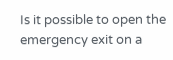Is it possible to open the emergency exit on a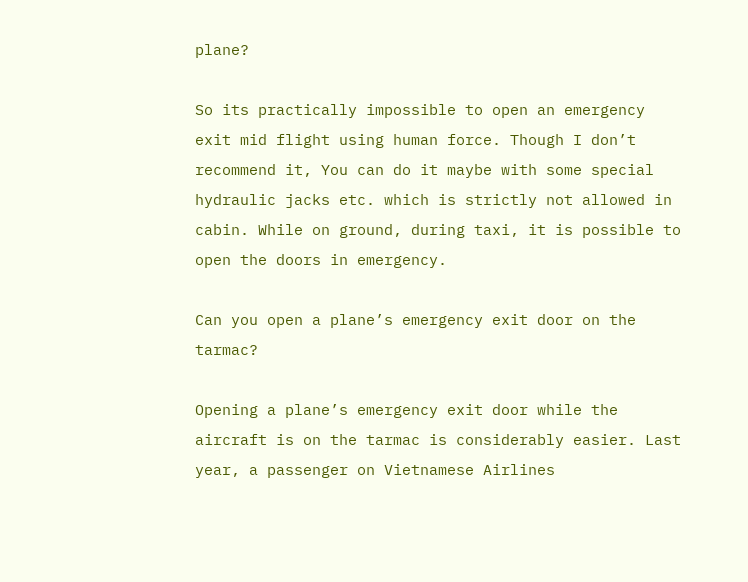plane?

So its practically impossible to open an emergency exit mid flight using human force. Though I don’t recommend it, You can do it maybe with some special hydraulic jacks etc. which is strictly not allowed in cabin. While on ground, during taxi, it is possible to open the doors in emergency.

Can you open a plane’s emergency exit door on the tarmac?

Opening a plane’s emergency exit door while the aircraft is on the tarmac is considerably easier. Last year, a passenger on Vietnamese Airlines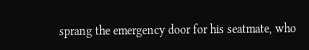sprang the emergency door for his seatmate, who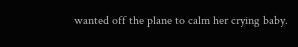wanted off the plane to calm her crying baby.